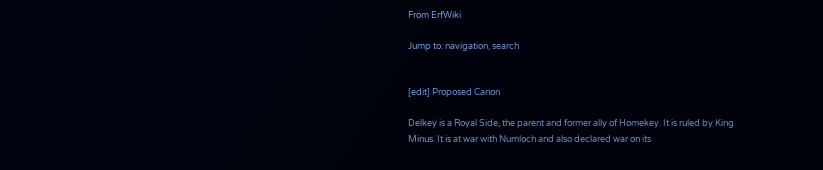From ErfWiki

Jump to: navigation, search


[edit] Proposed Canon

Delkey is a Royal Side, the parent and former ally of Homekey. It is ruled by King Minus. It is at war with Numloch and also declared war on its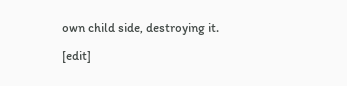own child side, destroying it.

[edit]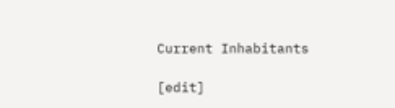Current Inhabitants

[edit]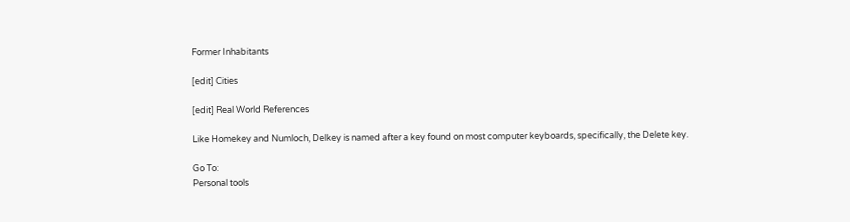Former Inhabitants

[edit] Cities

[edit] Real World References

Like Homekey and Numloch, Delkey is named after a key found on most computer keyboards, specifically, the Delete key.

Go To:
Personal tools